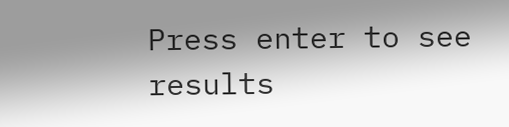Press enter to see results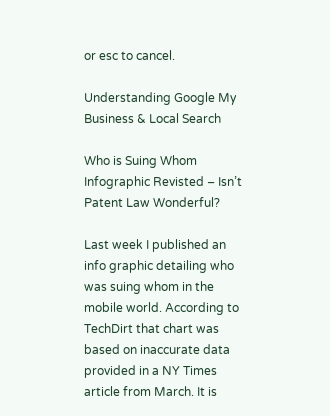or esc to cancel.

Understanding Google My Business & Local Search

Who is Suing Whom Infographic Revisted – Isn’t Patent Law Wonderful?

Last week I published an info graphic detailing who was suing whom in the mobile world. According to TechDirt that chart was based on inaccurate data provided in a NY Times article from March. It is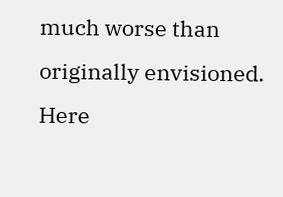much worse than originally envisioned. Here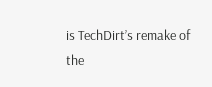is TechDirt’s remake of the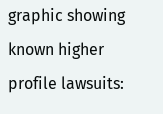graphic showing known higher profile lawsuits: